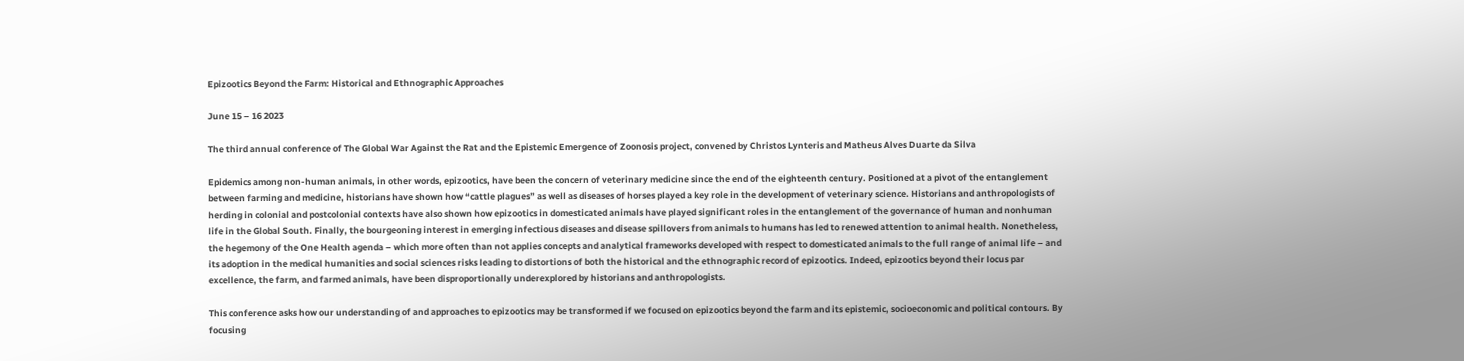Epizootics Beyond the Farm: Historical and Ethnographic Approaches

June 15 – 16 2023

The third annual conference of The Global War Against the Rat and the Epistemic Emergence of Zoonosis project, convened by Christos Lynteris and Matheus Alves Duarte da Silva

Epidemics among non-human animals, in other words, epizootics, have been the concern of veterinary medicine since the end of the eighteenth century. Positioned at a pivot of the entanglement between farming and medicine, historians have shown how “cattle plagues” as well as diseases of horses played a key role in the development of veterinary science. Historians and anthropologists of herding in colonial and postcolonial contexts have also shown how epizootics in domesticated animals have played significant roles in the entanglement of the governance of human and nonhuman life in the Global South. Finally, the bourgeoning interest in emerging infectious diseases and disease spillovers from animals to humans has led to renewed attention to animal health. Nonetheless, the hegemony of the One Health agenda – which more often than not applies concepts and analytical frameworks developed with respect to domesticated animals to the full range of animal life – and its adoption in the medical humanities and social sciences risks leading to distortions of both the historical and the ethnographic record of epizootics. Indeed, epizootics beyond their locus par excellence, the farm, and farmed animals, have been disproportionally underexplored by historians and anthropologists.

This conference asks how our understanding of and approaches to epizootics may be transformed if we focused on epizootics beyond the farm and its epistemic, socioeconomic and political contours. By focusing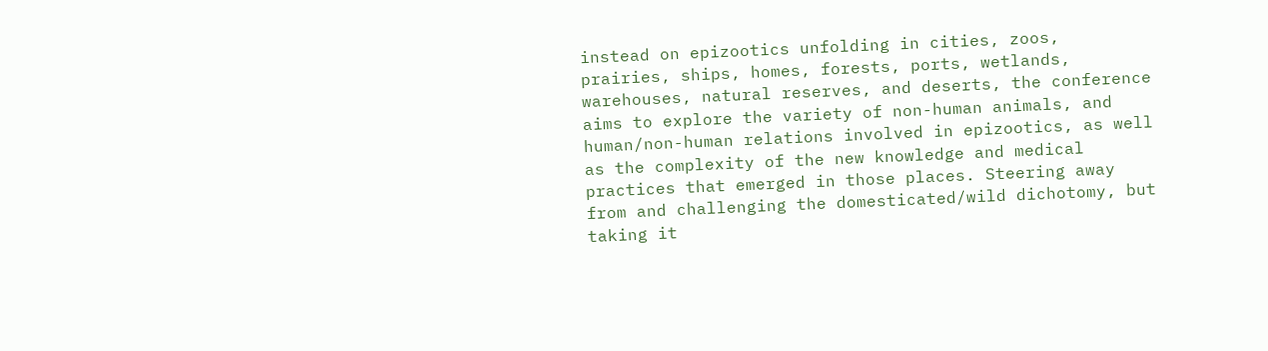instead on epizootics unfolding in cities, zoos, prairies, ships, homes, forests, ports, wetlands, warehouses, natural reserves, and deserts, the conference aims to explore the variety of non-human animals, and human/non-human relations involved in epizootics, as well as the complexity of the new knowledge and medical practices that emerged in those places. Steering away from and challenging the domesticated/wild dichotomy, but taking it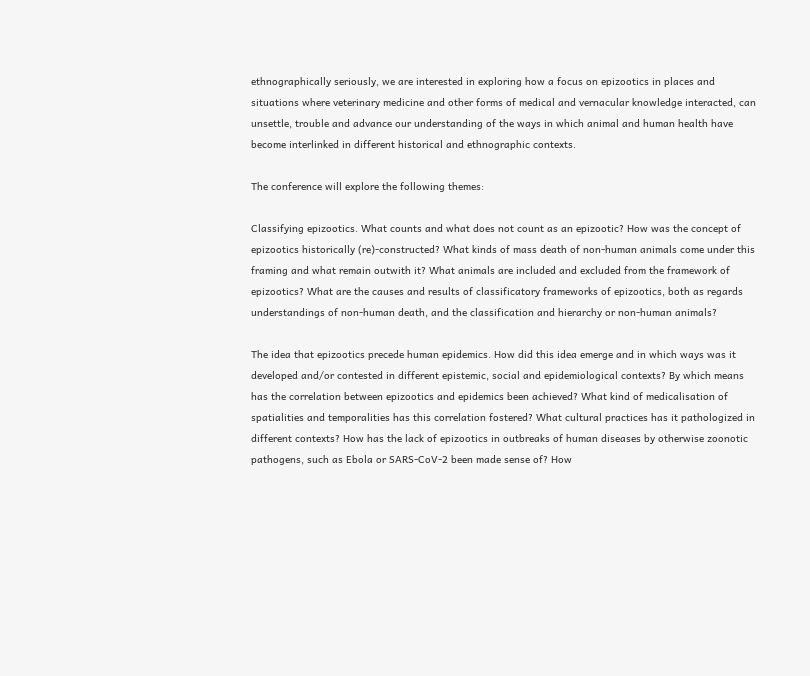ethnographically seriously, we are interested in exploring how a focus on epizootics in places and situations where veterinary medicine and other forms of medical and vernacular knowledge interacted, can unsettle, trouble and advance our understanding of the ways in which animal and human health have become interlinked in different historical and ethnographic contexts.

The conference will explore the following themes:

Classifying epizootics. What counts and what does not count as an epizootic? How was the concept of epizootics historically (re)-constructed? What kinds of mass death of non-human animals come under this framing and what remain outwith it? What animals are included and excluded from the framework of epizootics? What are the causes and results of classificatory frameworks of epizootics, both as regards understandings of non-human death, and the classification and hierarchy or non-human animals?

The idea that epizootics precede human epidemics. How did this idea emerge and in which ways was it developed and/or contested in different epistemic, social and epidemiological contexts? By which means has the correlation between epizootics and epidemics been achieved? What kind of medicalisation of spatialities and temporalities has this correlation fostered? What cultural practices has it pathologized in different contexts? How has the lack of epizootics in outbreaks of human diseases by otherwise zoonotic pathogens, such as Ebola or SARS-CoV-2 been made sense of? How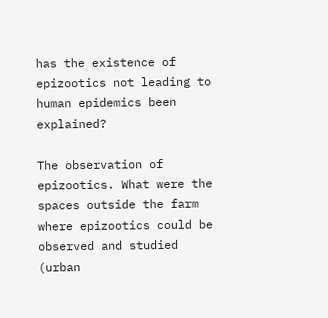has the existence of epizootics not leading to human epidemics been explained?

The observation of epizootics. What were the spaces outside the farm where epizootics could be observed and studied (urban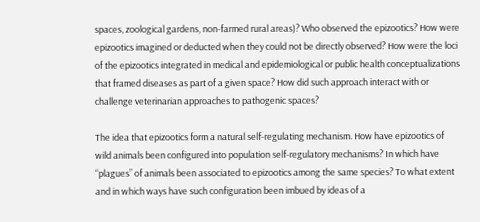spaces, zoological gardens, non-farmed rural areas)? Who observed the epizootics? How were epizootics imagined or deducted when they could not be directly observed? How were the loci of the epizootics integrated in medical and epidemiological or public health conceptualizations that framed diseases as part of a given space? How did such approach interact with or challenge veterinarian approaches to pathogenic spaces?

The idea that epizootics form a natural self-regulating mechanism. How have epizootics of wild animals been configured into population self-regulatory mechanisms? In which have “plagues” of animals been associated to epizootics among the same species? To what extent and in which ways have such configuration been imbued by ideas of a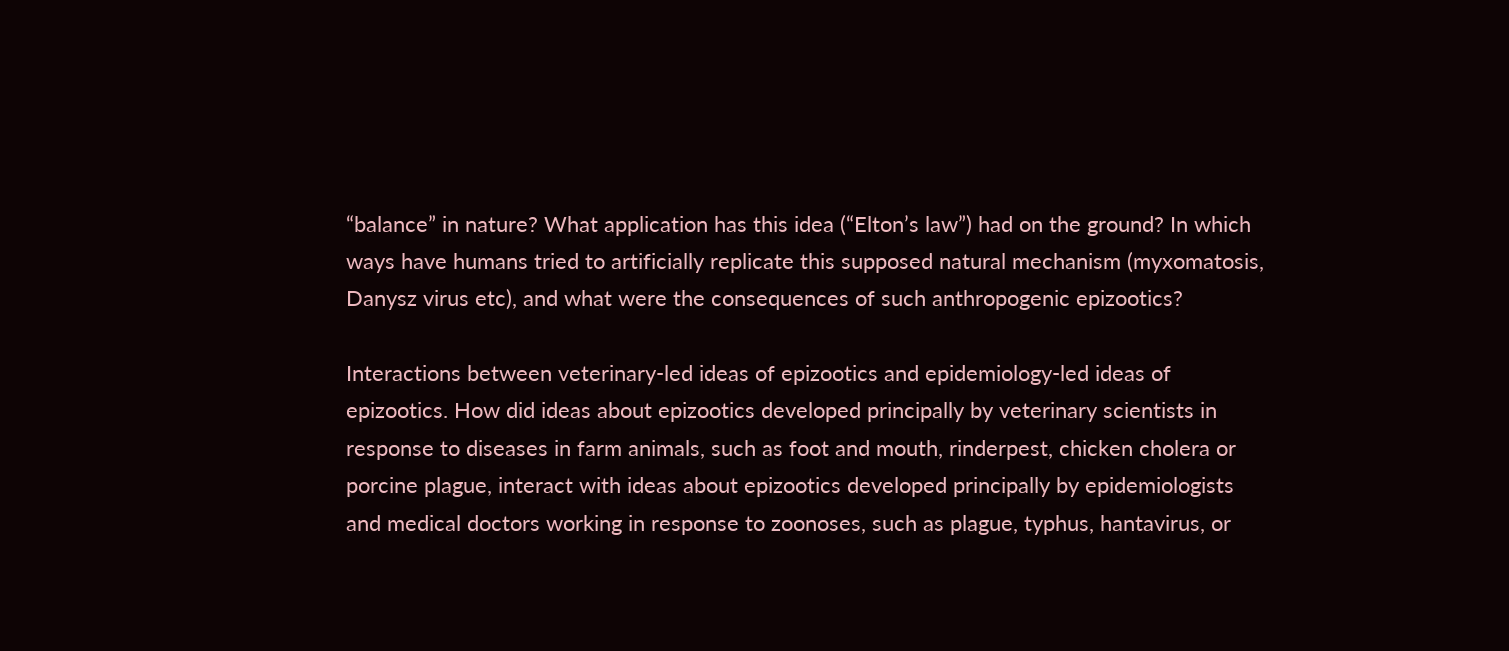“balance” in nature? What application has this idea (“Elton’s law”) had on the ground? In which ways have humans tried to artificially replicate this supposed natural mechanism (myxomatosis, Danysz virus etc), and what were the consequences of such anthropogenic epizootics?

Interactions between veterinary-led ideas of epizootics and epidemiology-led ideas of epizootics. How did ideas about epizootics developed principally by veterinary scientists in response to diseases in farm animals, such as foot and mouth, rinderpest, chicken cholera or porcine plague, interact with ideas about epizootics developed principally by epidemiologists and medical doctors working in response to zoonoses, such as plague, typhus, hantavirus, or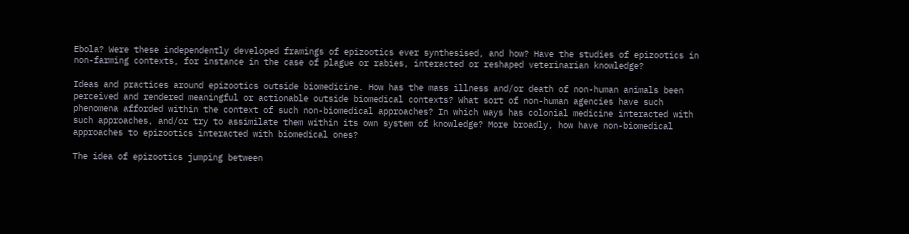Ebola? Were these independently developed framings of epizootics ever synthesised, and how? Have the studies of epizootics in non-farming contexts, for instance in the case of plague or rabies, interacted or reshaped veterinarian knowledge?

Ideas and practices around epizootics outside biomedicine. How has the mass illness and/or death of non-human animals been perceived and rendered meaningful or actionable outside biomedical contexts? What sort of non-human agencies have such phenomena afforded within the context of such non-biomedical approaches? In which ways has colonial medicine interacted with such approaches, and/or try to assimilate them within its own system of knowledge? More broadly, how have non-biomedical approaches to epizootics interacted with biomedical ones?

The idea of epizootics jumping between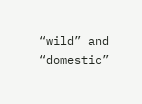“wild” and “domestic”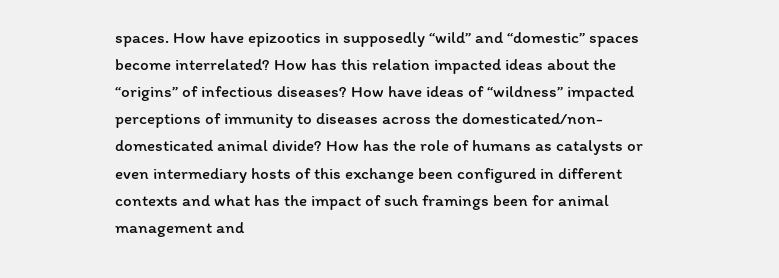spaces. How have epizootics in supposedly “wild” and “domestic” spaces become interrelated? How has this relation impacted ideas about the “origins” of infectious diseases? How have ideas of “wildness” impacted perceptions of immunity to diseases across the domesticated/non-domesticated animal divide? How has the role of humans as catalysts or even intermediary hosts of this exchange been configured in different contexts and what has the impact of such framings been for animal management and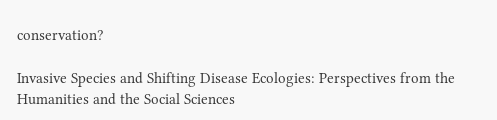conservation?

Invasive Species and Shifting Disease Ecologies: Perspectives from the Humanities and the Social Sciences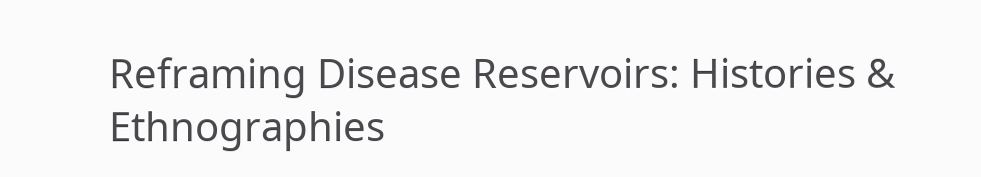Reframing Disease Reservoirs: Histories & Ethnographies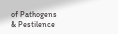of Pathogens & Pestilence